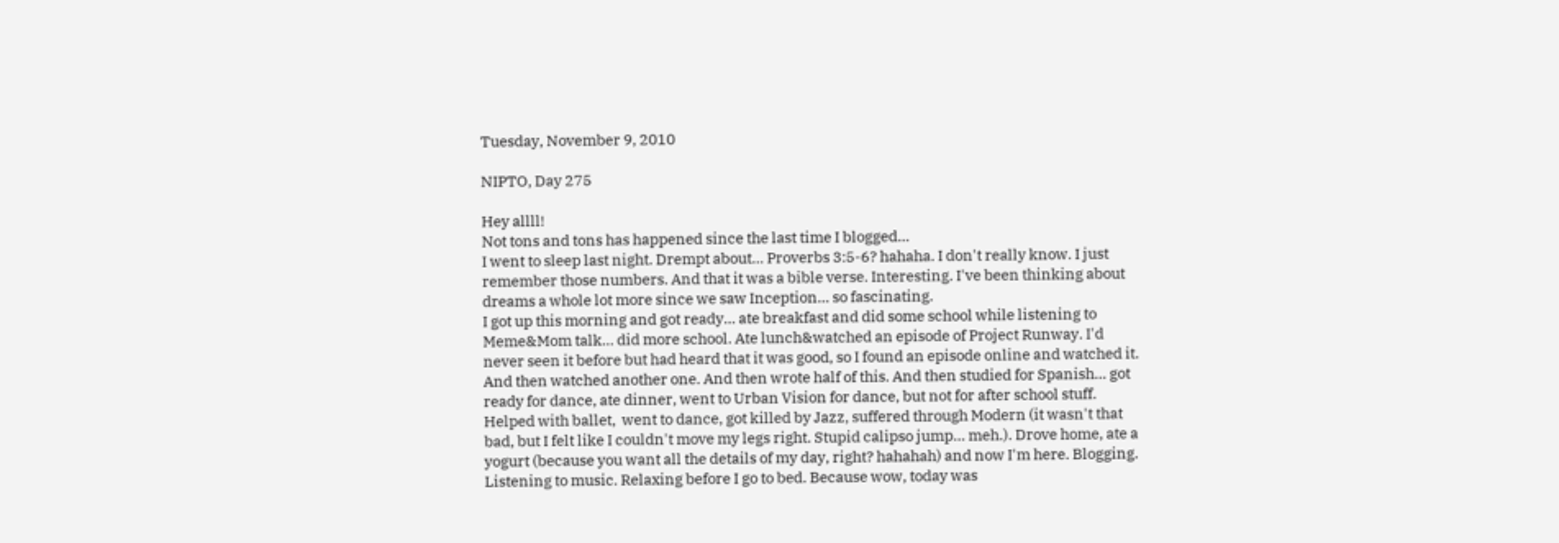Tuesday, November 9, 2010

NIPTO, Day 275

Hey allll!
Not tons and tons has happened since the last time I blogged...
I went to sleep last night. Drempt about... Proverbs 3:5-6? hahaha. I don't really know. I just remember those numbers. And that it was a bible verse. Interesting. I've been thinking about dreams a whole lot more since we saw Inception... so fascinating.
I got up this morning and got ready... ate breakfast and did some school while listening to Meme&Mom talk... did more school. Ate lunch&watched an episode of Project Runway. I'd never seen it before but had heard that it was good, so I found an episode online and watched it.
And then watched another one. And then wrote half of this. And then studied for Spanish... got ready for dance, ate dinner, went to Urban Vision for dance, but not for after school stuff. Helped with ballet,  went to dance, got killed by Jazz, suffered through Modern (it wasn't that bad, but I felt like I couldn't move my legs right. Stupid calipso jump... meh.). Drove home, ate a yogurt (because you want all the details of my day, right? hahahah) and now I'm here. Blogging. Listening to music. Relaxing before I go to bed. Because wow, today was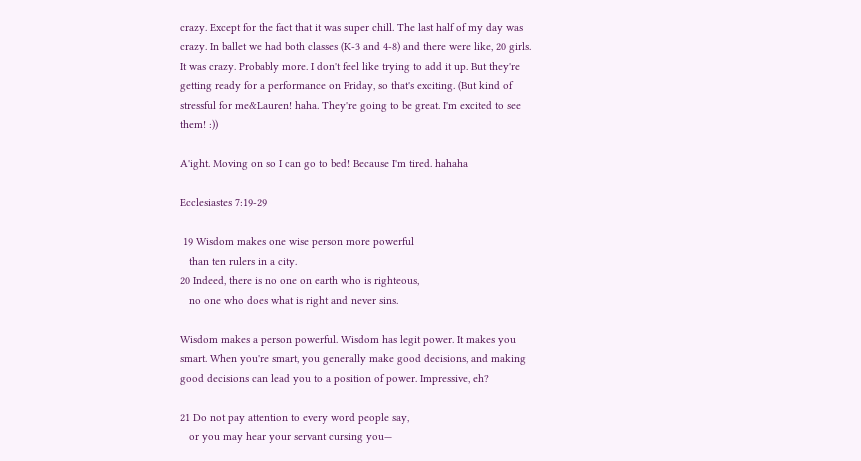crazy. Except for the fact that it was super chill. The last half of my day was crazy. In ballet we had both classes (K-3 and 4-8) and there were like, 20 girls. It was crazy. Probably more. I don't feel like trying to add it up. But they're getting ready for a performance on Friday, so that's exciting. (But kind of stressful for me&Lauren! haha. They're going to be great. I'm excited to see them! :))

A'ight. Moving on so I can go to bed! Because I'm tired. hahaha

Ecclesiastes 7:19-29

 19 Wisdom makes one wise person more powerful
   than ten rulers in a city.
20 Indeed, there is no one on earth who is righteous,
   no one who does what is right and never sins.

Wisdom makes a person powerful. Wisdom has legit power. It makes you smart. When you're smart, you generally make good decisions, and making good decisions can lead you to a position of power. Impressive, eh?

21 Do not pay attention to every word people say,
   or you may hear your servant cursing you—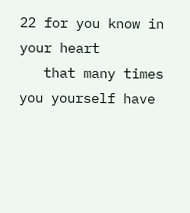22 for you know in your heart
   that many times you yourself have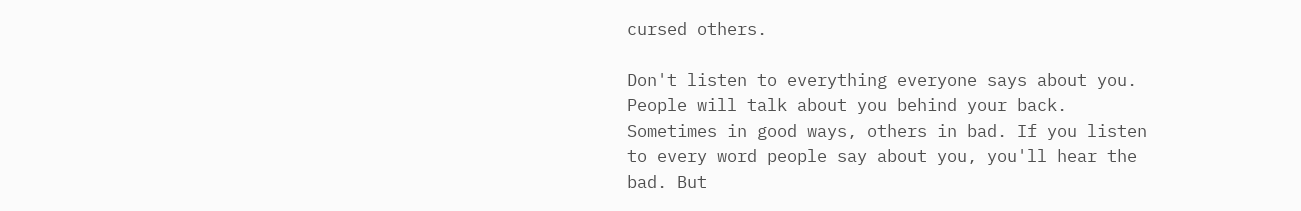cursed others.

Don't listen to everything everyone says about you. People will talk about you behind your back. Sometimes in good ways, others in bad. If you listen to every word people say about you, you'll hear the bad. But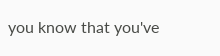you know that you've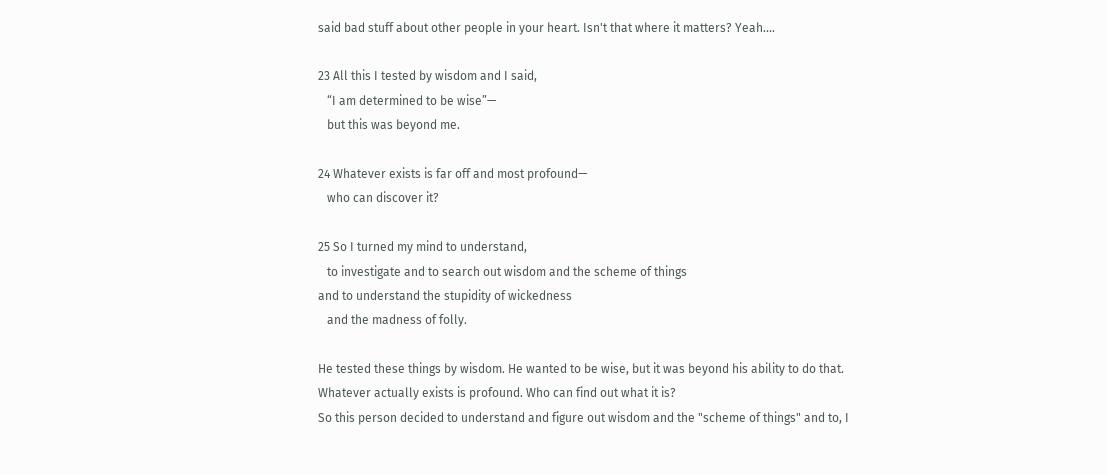said bad stuff about other people in your heart. Isn't that where it matters? Yeah....

23 All this I tested by wisdom and I said,
   “I am determined to be wise”—
   but this was beyond me.

24 Whatever exists is far off and most profound—
   who can discover it?

25 So I turned my mind to understand,
   to investigate and to search out wisdom and the scheme of things
and to understand the stupidity of wickedness
   and the madness of folly.

He tested these things by wisdom. He wanted to be wise, but it was beyond his ability to do that. Whatever actually exists is profound. Who can find out what it is?
So this person decided to understand and figure out wisdom and the "scheme of things" and to, I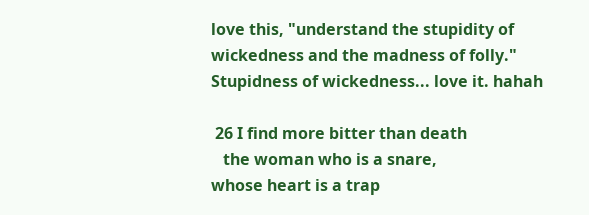love this, "understand the stupidity of wickedness and the madness of folly." Stupidness of wickedness... love it. hahah

 26 I find more bitter than death
   the woman who is a snare,
whose heart is a trap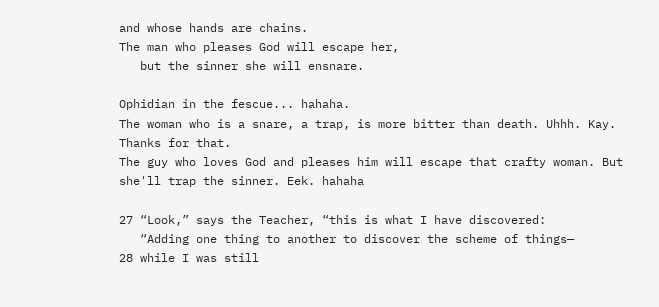and whose hands are chains.
The man who pleases God will escape her,
   but the sinner she will ensnare.

Ophidian in the fescue... hahaha.
The woman who is a snare, a trap, is more bitter than death. Uhhh. Kay. Thanks for that.
The guy who loves God and pleases him will escape that crafty woman. But she'll trap the sinner. Eek. hahaha

27 “Look,” says the Teacher, “this is what I have discovered:
   “Adding one thing to another to discover the scheme of things—
28 while I was still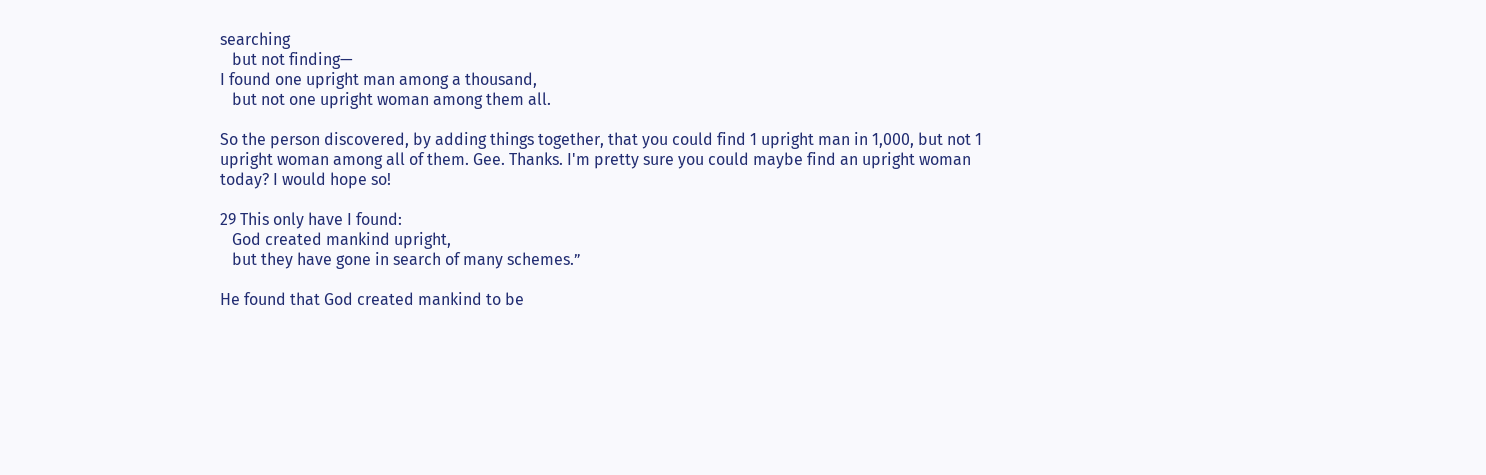searching
   but not finding—
I found one upright man among a thousand,
   but not one upright woman among them all.

So the person discovered, by adding things together, that you could find 1 upright man in 1,000, but not 1 upright woman among all of them. Gee. Thanks. I'm pretty sure you could maybe find an upright woman today? I would hope so!

29 This only have I found:
   God created mankind upright,
   but they have gone in search of many schemes.”

He found that God created mankind to be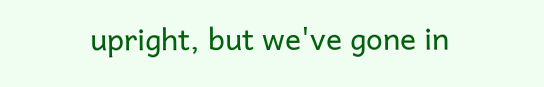upright, but we've gone in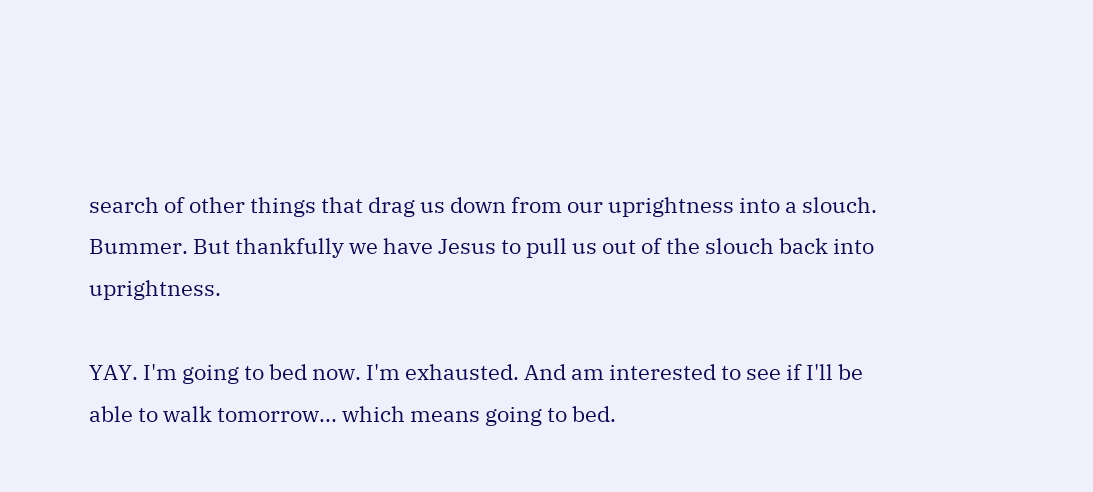search of other things that drag us down from our uprightness into a slouch. Bummer. But thankfully we have Jesus to pull us out of the slouch back into uprightness.

YAY. I'm going to bed now. I'm exhausted. And am interested to see if I'll be able to walk tomorrow... which means going to bed.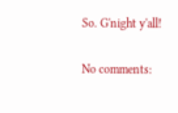So. G'night y'all!

No comments: